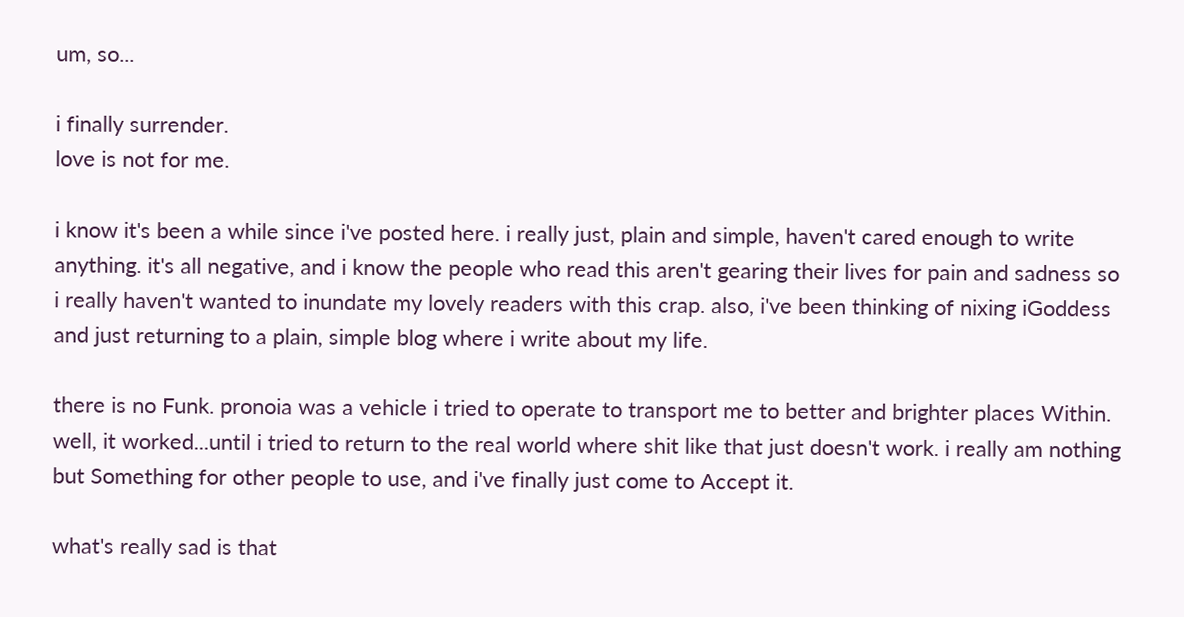um, so...

i finally surrender.
love is not for me.

i know it's been a while since i've posted here. i really just, plain and simple, haven't cared enough to write anything. it's all negative, and i know the people who read this aren't gearing their lives for pain and sadness so i really haven't wanted to inundate my lovely readers with this crap. also, i've been thinking of nixing iGoddess and just returning to a plain, simple blog where i write about my life.

there is no Funk. pronoia was a vehicle i tried to operate to transport me to better and brighter places Within. well, it worked...until i tried to return to the real world where shit like that just doesn't work. i really am nothing but Something for other people to use, and i've finally just come to Accept it.

what's really sad is that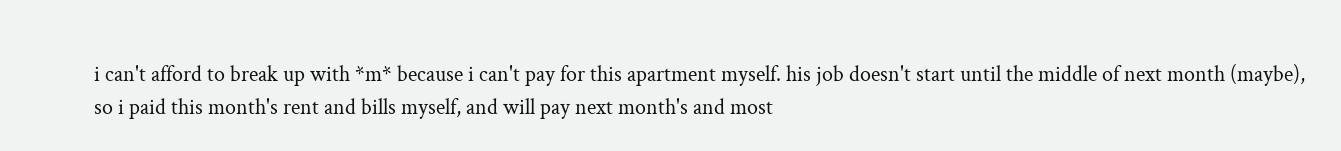i can't afford to break up with *m* because i can't pay for this apartment myself. his job doesn't start until the middle of next month (maybe), so i paid this month's rent and bills myself, and will pay next month's and most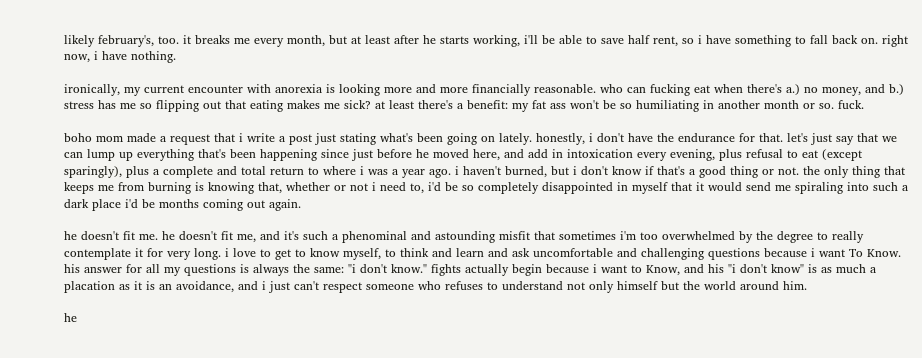likely february's, too. it breaks me every month, but at least after he starts working, i'll be able to save half rent, so i have something to fall back on. right now, i have nothing.

ironically, my current encounter with anorexia is looking more and more financially reasonable. who can fucking eat when there's a.) no money, and b.) stress has me so flipping out that eating makes me sick? at least there's a benefit: my fat ass won't be so humiliating in another month or so. fuck.

boho mom made a request that i write a post just stating what's been going on lately. honestly, i don't have the endurance for that. let's just say that we can lump up everything that's been happening since just before he moved here, and add in intoxication every evening, plus refusal to eat (except sparingly), plus a complete and total return to where i was a year ago. i haven't burned, but i don't know if that's a good thing or not. the only thing that keeps me from burning is knowing that, whether or not i need to, i'd be so completely disappointed in myself that it would send me spiraling into such a dark place i'd be months coming out again.

he doesn't fit me. he doesn't fit me, and it's such a phenominal and astounding misfit that sometimes i'm too overwhelmed by the degree to really contemplate it for very long. i love to get to know myself, to think and learn and ask uncomfortable and challenging questions because i want To Know. his answer for all my questions is always the same: "i don't know." fights actually begin because i want to Know, and his "i don't know" is as much a placation as it is an avoidance, and i just can't respect someone who refuses to understand not only himself but the world around him.

he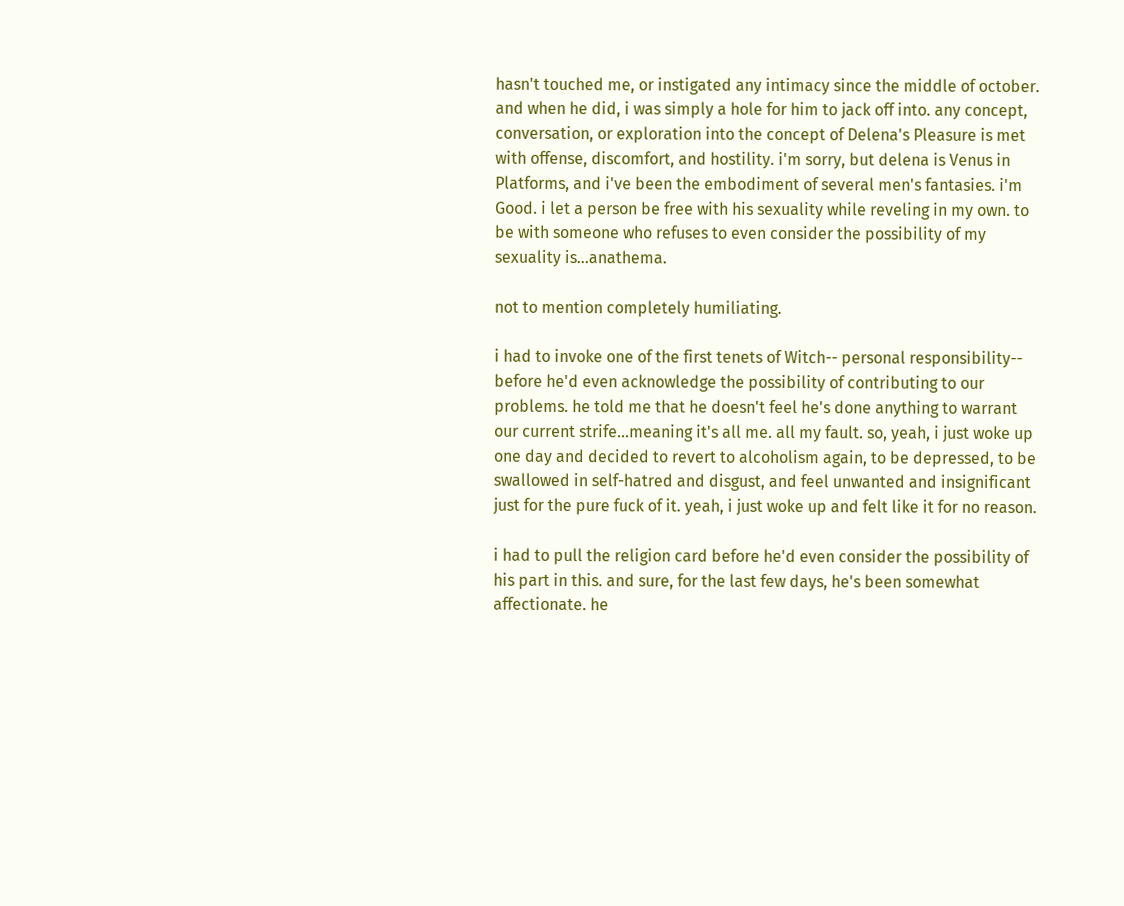hasn't touched me, or instigated any intimacy since the middle of october. and when he did, i was simply a hole for him to jack off into. any concept, conversation, or exploration into the concept of Delena's Pleasure is met with offense, discomfort, and hostility. i'm sorry, but delena is Venus in Platforms, and i've been the embodiment of several men's fantasies. i'm Good. i let a person be free with his sexuality while reveling in my own. to be with someone who refuses to even consider the possibility of my sexuality is...anathema.

not to mention completely humiliating.

i had to invoke one of the first tenets of Witch-- personal responsibility-- before he'd even acknowledge the possibility of contributing to our problems. he told me that he doesn't feel he's done anything to warrant our current strife...meaning it's all me. all my fault. so, yeah, i just woke up one day and decided to revert to alcoholism again, to be depressed, to be swallowed in self-hatred and disgust, and feel unwanted and insignificant just for the pure fuck of it. yeah, i just woke up and felt like it for no reason.

i had to pull the religion card before he'd even consider the possibility of his part in this. and sure, for the last few days, he's been somewhat affectionate. he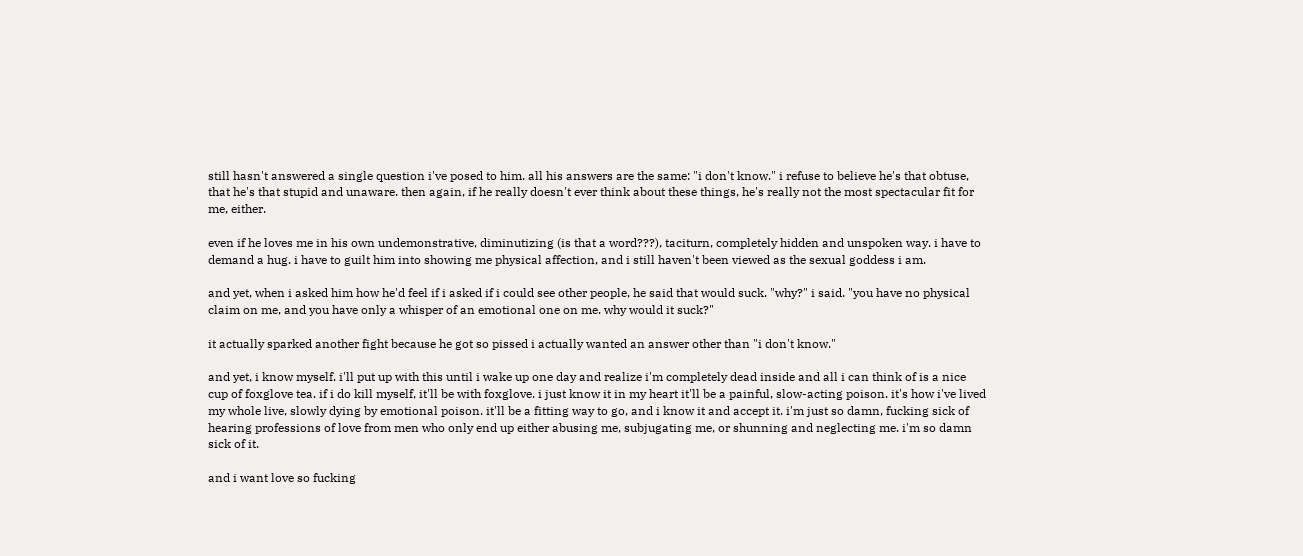still hasn't answered a single question i've posed to him. all his answers are the same: "i don't know." i refuse to believe he's that obtuse, that he's that stupid and unaware. then again, if he really doesn't ever think about these things, he's really not the most spectacular fit for me, either.

even if he loves me in his own undemonstrative, diminutizing (is that a word???), taciturn, completely hidden and unspoken way. i have to demand a hug. i have to guilt him into showing me physical affection, and i still haven't been viewed as the sexual goddess i am.

and yet, when i asked him how he'd feel if i asked if i could see other people, he said that would suck. "why?" i said. "you have no physical claim on me, and you have only a whisper of an emotional one on me. why would it suck?"

it actually sparked another fight because he got so pissed i actually wanted an answer other than "i don't know."

and yet, i know myself. i'll put up with this until i wake up one day and realize i'm completely dead inside and all i can think of is a nice cup of foxglove tea. if i do kill myself, it'll be with foxglove. i just know it in my heart it'll be a painful, slow-acting poison. it's how i've lived my whole live, slowly dying by emotional poison. it'll be a fitting way to go, and i know it and accept it. i'm just so damn, fucking sick of hearing professions of love from men who only end up either abusing me, subjugating me, or shunning and neglecting me. i'm so damn sick of it.

and i want love so fucking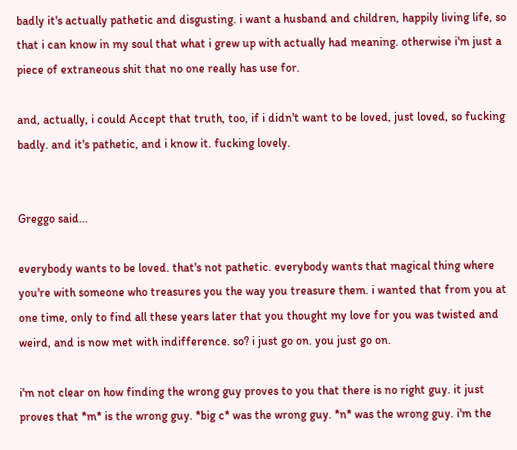badly it's actually pathetic and disgusting. i want a husband and children, happily living life, so that i can know in my soul that what i grew up with actually had meaning. otherwise i'm just a piece of extraneous shit that no one really has use for.

and, actually, i could Accept that truth, too, if i didn't want to be loved, just loved, so fucking badly. and it's pathetic, and i know it. fucking lovely.


Greggo said...

everybody wants to be loved. that's not pathetic. everybody wants that magical thing where you're with someone who treasures you the way you treasure them. i wanted that from you at one time, only to find all these years later that you thought my love for you was twisted and weird, and is now met with indifference. so? i just go on. you just go on.

i'm not clear on how finding the wrong guy proves to you that there is no right guy. it just proves that *m* is the wrong guy. *big c* was the wrong guy. *n* was the wrong guy. i'm the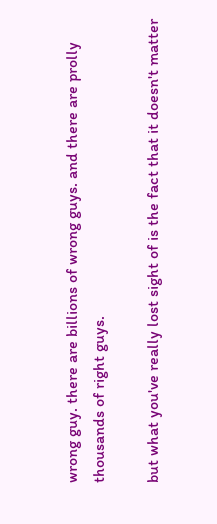wrong guy. there are billions of wrong guys. and there are prolly thousands of right guys.

but what you've really lost sight of is the fact that it doesn't matter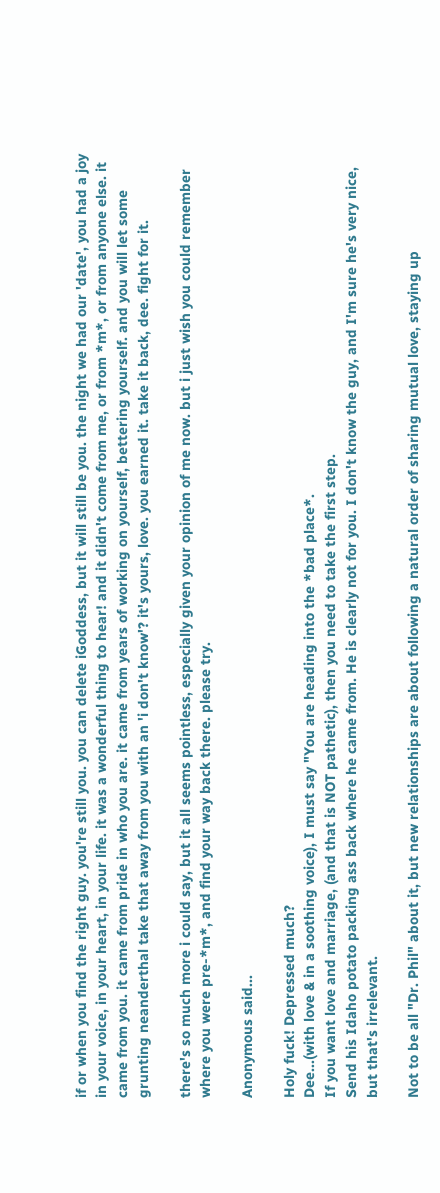if or when you find the right guy. you're still you. you can delete iGoddess, but it will still be you. the night we had our 'date', you had a joy in your voice, in your heart, in your life. it was a wonderful thing to hear! and it didn't come from me, or from *m*, or from anyone else. it came from you. it came from pride in who you are. it came from years of working on yourself, bettering yourself. and you will let some grunting neanderthal take that away from you with an 'i don't know'? it's yours, love. you earned it. take it back, dee. fight for it.

there's so much more i could say, but it all seems pointless, especially given your opinion of me now. but i just wish you could remember where you were pre-*m*, and find your way back there. please try.

Anonymous said...

Holy fuck! Depressed much?
Dee...(with love & in a soothing voice), I must say "You are heading into the *bad place*.
If you want love and marriage, (and that is NOT pathetic), then you need to take the first step.
Send his Idaho potato packing ass back where he came from. He is clearly not for you. I don't know the guy, and I'm sure he's very nice, but that's irrelevant.

Not to be all "Dr. Phil" about it, but new relationships are about following a natural order of sharing mutual love, staying up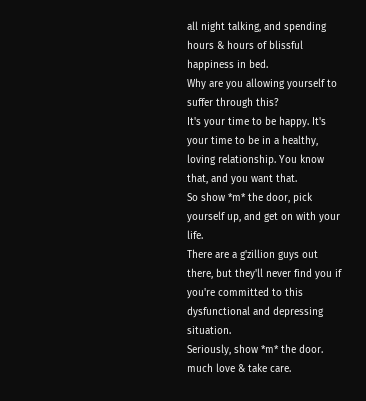all night talking, and spending hours & hours of blissful happiness in bed.
Why are you allowing yourself to suffer through this?
It's your time to be happy. It's your time to be in a healthy, loving relationship. You know that, and you want that.
So show *m* the door, pick yourself up, and get on with your life.
There are a g'zillion guys out there, but they'll never find you if you're committed to this dysfunctional and depressing situation.
Seriously, show *m* the door.
much love & take care.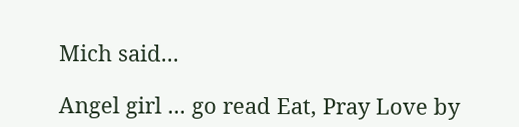Mich said...

Angel girl ... go read Eat, Pray Love by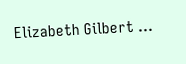Elizabeth Gilbert ...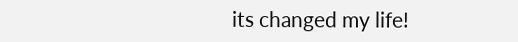its changed my life!